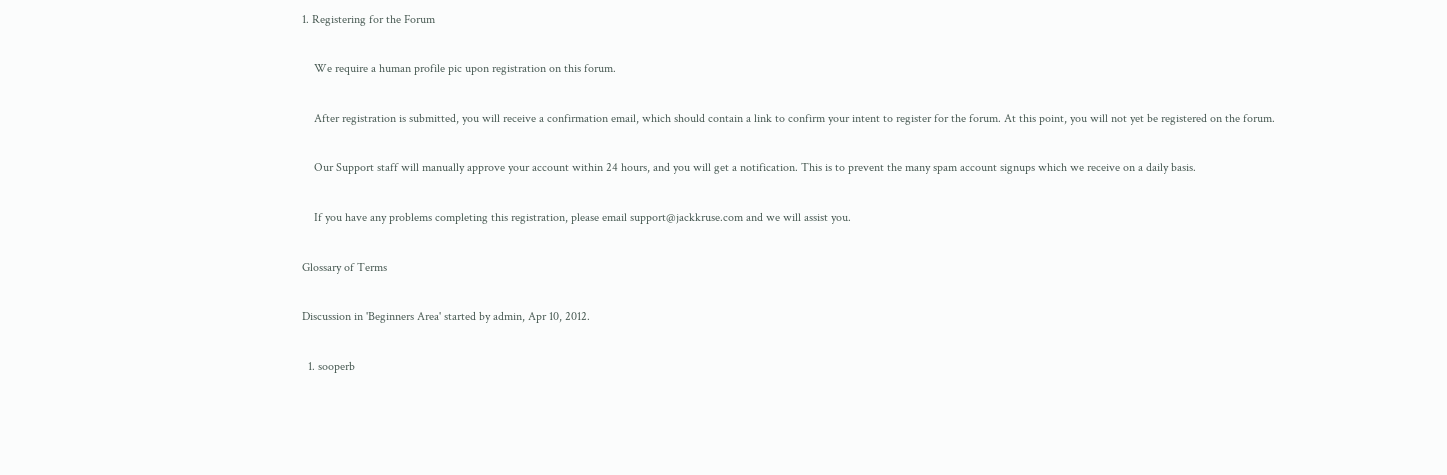1. Registering for the Forum

    We require a human profile pic upon registration on this forum.

    After registration is submitted, you will receive a confirmation email, which should contain a link to confirm your intent to register for the forum. At this point, you will not yet be registered on the forum.

    Our Support staff will manually approve your account within 24 hours, and you will get a notification. This is to prevent the many spam account signups which we receive on a daily basis.

    If you have any problems completing this registration, please email support@jackkruse.com and we will assist you.

Glossary of Terms

Discussion in 'Beginners Area' started by admin, Apr 10, 2012.

  1. sooperb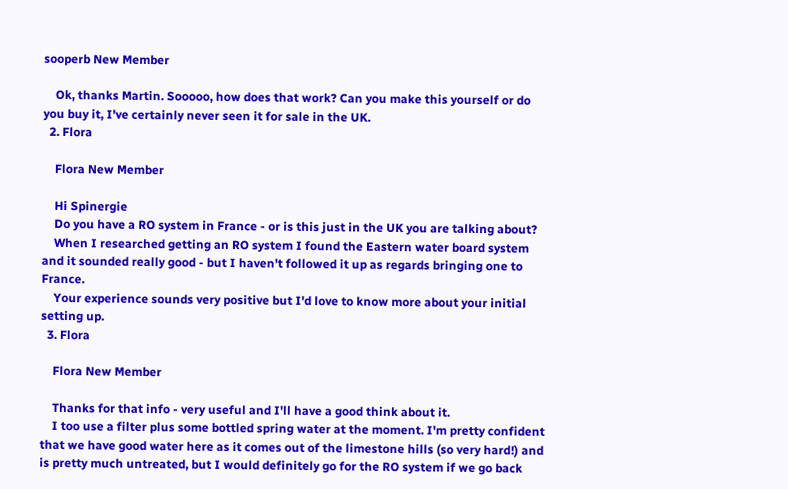sooperb New Member

    Ok, thanks Martin. Sooooo, how does that work? Can you make this yourself or do you buy it, I've certainly never seen it for sale in the UK.
  2. Flora

    Flora New Member

    Hi Spinergie
    Do you have a RO system in France - or is this just in the UK you are talking about?
    When I researched getting an RO system I found the Eastern water board system and it sounded really good - but I haven't followed it up as regards bringing one to France.
    Your experience sounds very positive but I'd love to know more about your initial setting up.
  3. Flora

    Flora New Member

    Thanks for that info - very useful and I'll have a good think about it.
    I too use a filter plus some bottled spring water at the moment. I'm pretty confident that we have good water here as it comes out of the limestone hills (so very hard!) and is pretty much untreated, but I would definitely go for the RO system if we go back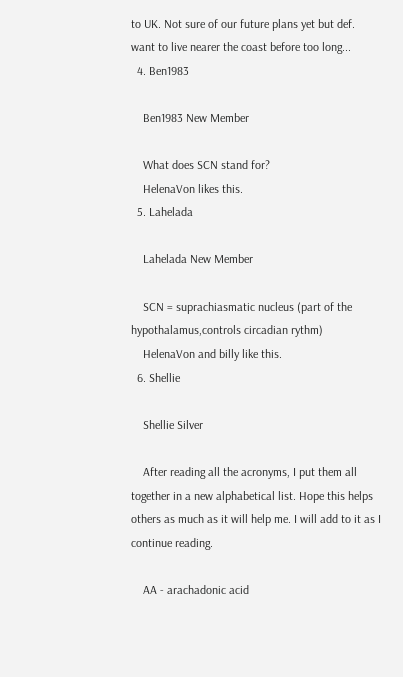to UK. Not sure of our future plans yet but def. want to live nearer the coast before too long...
  4. Ben1983

    Ben1983 New Member

    What does SCN stand for?
    HelenaVon likes this.
  5. Lahelada

    Lahelada New Member

    SCN = suprachiasmatic nucleus (part of the hypothalamus,controls circadian rythm)
    HelenaVon and billy like this.
  6. Shellie

    Shellie Silver

    After reading all the acronyms, I put them all together in a new alphabetical list. Hope this helps others as much as it will help me. I will add to it as I continue reading.

    AA - arachadonic acid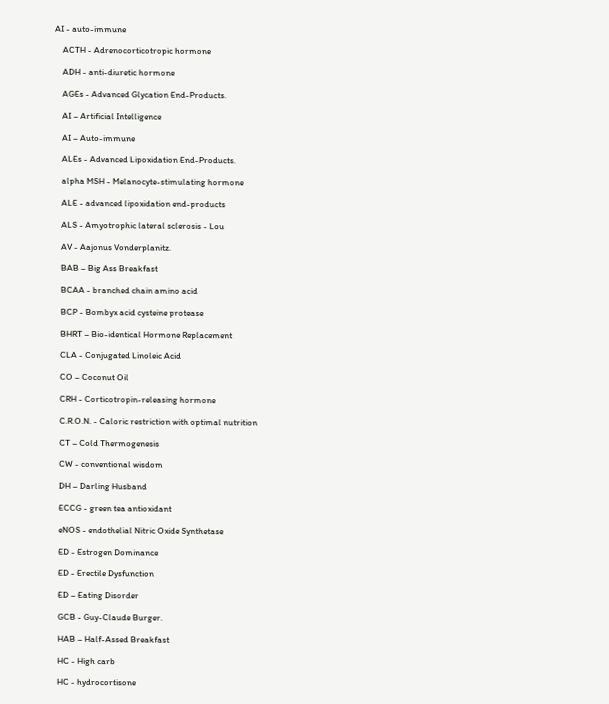AI - auto-immune

    ACTH - Adrenocorticotropic hormone

    ADH - anti-diuretic hormone

    AGEs - Advanced Glycation End-Products.

    AI – Artificial Intelligence

    AI – Auto-immune

    ALEs - Advanced Lipoxidation End-Products.

    alpha MSH - Melanocyte-stimulating hormone

    ALE - advanced lipoxidation end-products

    ALS - Amyotrophic lateral sclerosis - Lou

    AV - Aajonus Vonderplanitz.

    BAB – Big Ass Breakfast

    BCAA - branched chain amino acid

    BCP - Bombyx acid cysteine protease

    BHRT – Bio-identical Hormone Replacement

    CLA - Conjugated Linoleic Acid

    CO – Coconut Oil

    CRH - Corticotropin-releasing hormone

    C.R.O.N. - Caloric restriction with optimal nutrition

    CT – Cold Thermogenesis

    CW - conventional wisdom

    DH – Darling Husband

    ECCG - green tea antioxidant

    eNOS - endothelial Nitric Oxide Synthetase

    ED - Estrogen Dominance

    ED - Erectile Dysfunction

    ED – Eating Disorder

    GCB - Guy-Claude Burger.

    HAB – Half-Assed Breakfast

    HC - High carb

    HC - hydrocortisone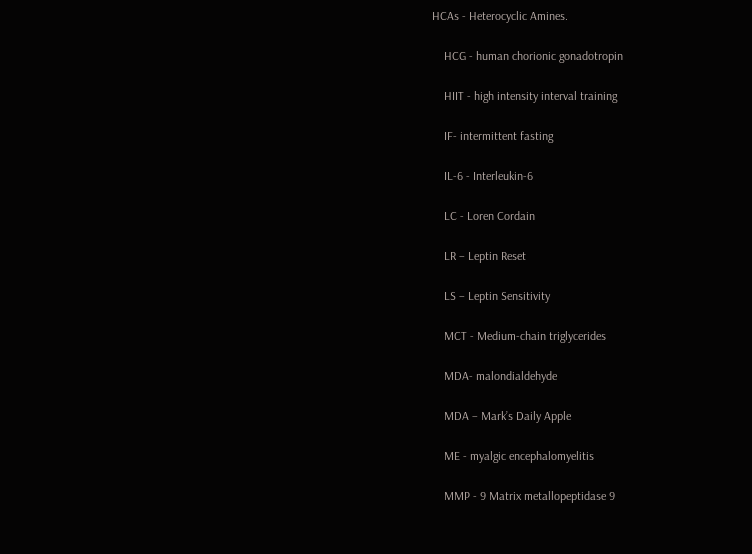HCAs - Heterocyclic Amines.

    HCG - human chorionic gonadotropin

    HIIT - high intensity interval training

    IF- intermittent fasting

    IL-6 - Interleukin-6

    LC - Loren Cordain

    LR – Leptin Reset

    LS – Leptin Sensitivity

    MCT - Medium-chain triglycerides

    MDA- malondialdehyde

    MDA – Mark’s Daily Apple

    ME - myalgic encephalomyelitis

    MMP - 9 Matrix metallopeptidase 9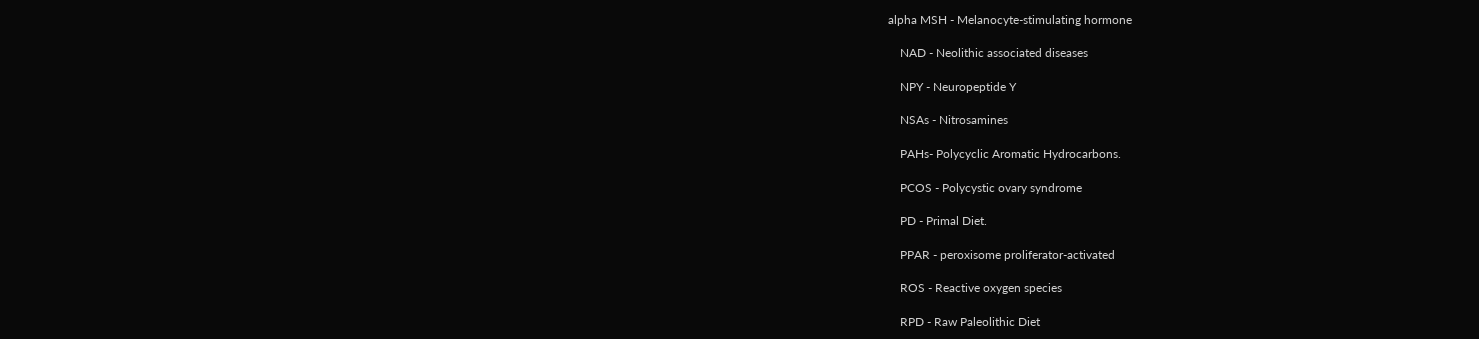alpha MSH - Melanocyte-stimulating hormone

    NAD - Neolithic associated diseases

    NPY - Neuropeptide Y

    NSAs - Nitrosamines

    PAHs- Polycyclic Aromatic Hydrocarbons.

    PCOS - Polycystic ovary syndrome

    PD - Primal Diet.

    PPAR - peroxisome proliferator-activated

    ROS - Reactive oxygen species

    RPD - Raw Paleolithic Diet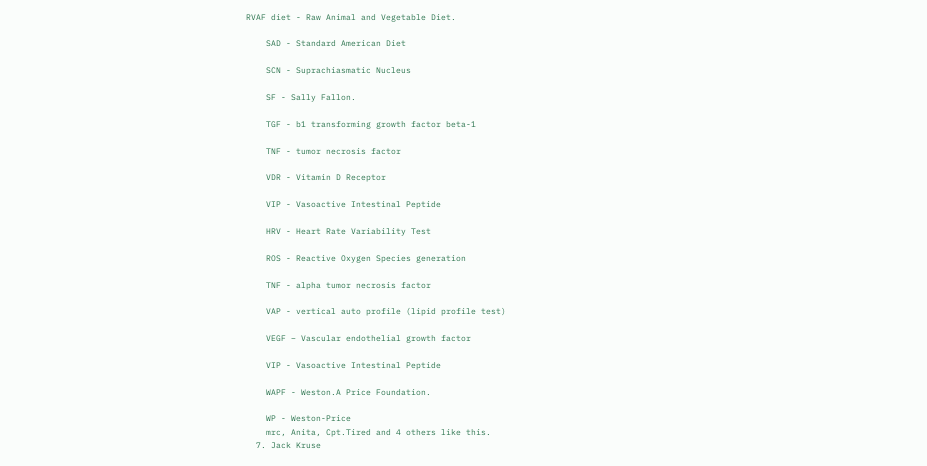RVAF diet - Raw Animal and Vegetable Diet.

    SAD - Standard American Diet

    SCN - Suprachiasmatic Nucleus

    SF - Sally Fallon.

    TGF - b1 transforming growth factor beta-1

    TNF - tumor necrosis factor

    VDR - Vitamin D Receptor

    VIP - Vasoactive Intestinal Peptide

    HRV - Heart Rate Variability Test

    ROS - Reactive Oxygen Species generation

    TNF - alpha tumor necrosis factor

    VAP - vertical auto profile (lipid profile test)

    VEGF – Vascular endothelial growth factor

    VIP - Vasoactive Intestinal Peptide

    WAPF - Weston.A Price Foundation.

    WP - Weston-Price
    mrc, Anita, Cpt.Tired and 4 others like this.
  7. Jack Kruse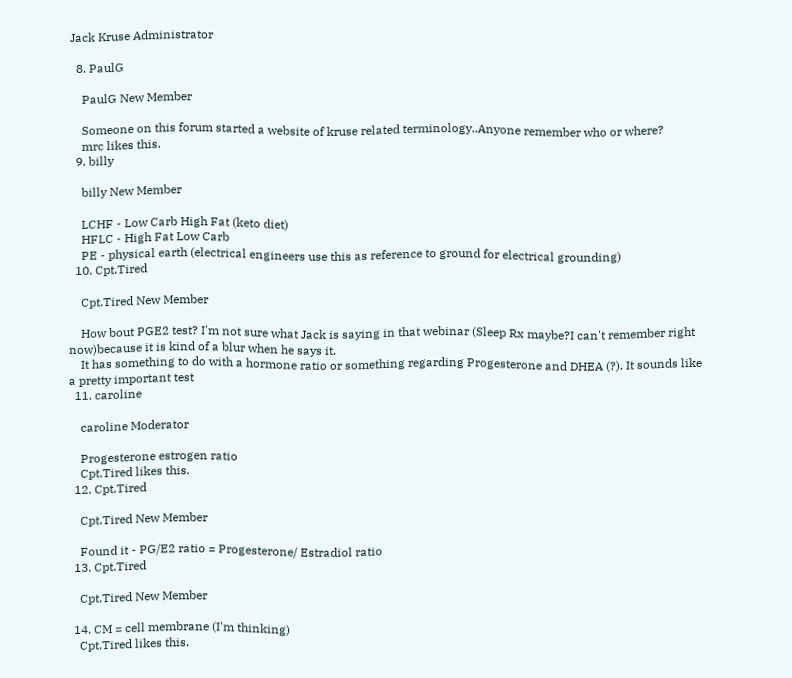Jack Kruse Administrator

  8. PaulG

    PaulG New Member

    Someone on this forum started a website of kruse related terminology..Anyone remember who or where?
    mrc likes this.
  9. billy

    billy New Member

    LCHF - Low Carb High Fat (keto diet)
    HFLC - High Fat Low Carb
    PE - physical earth (electrical engineers use this as reference to ground for electrical grounding)
  10. Cpt.Tired

    Cpt.Tired New Member

    How bout PGE2 test? I'm not sure what Jack is saying in that webinar (Sleep Rx maybe?I can't remember right now)because it is kind of a blur when he says it.
    It has something to do with a hormone ratio or something regarding Progesterone and DHEA (?). It sounds like a pretty important test
  11. caroline

    caroline Moderator

    Progesterone estrogen ratio
    Cpt.Tired likes this.
  12. Cpt.Tired

    Cpt.Tired New Member

    Found it - PG/E2 ratio = Progesterone/ Estradiol ratio
  13. Cpt.Tired

    Cpt.Tired New Member

  14. CM = cell membrane (I'm thinking)
    Cpt.Tired likes this.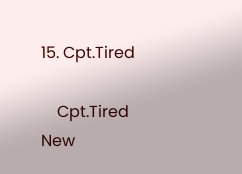15. Cpt.Tired

    Cpt.Tired New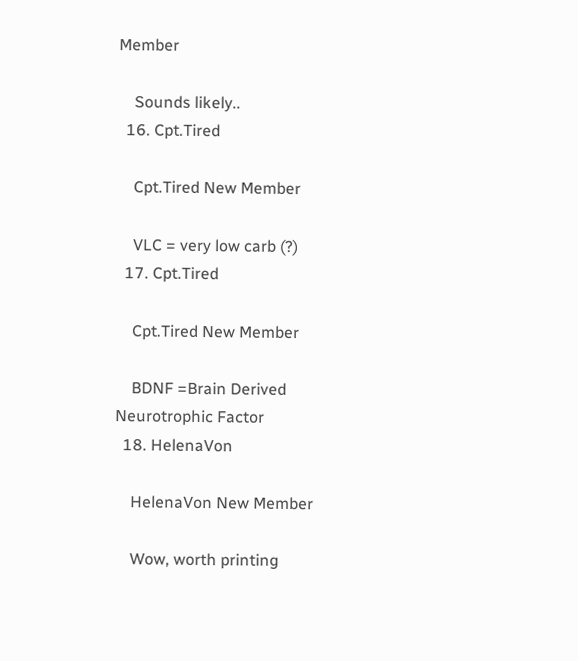Member

    Sounds likely..
  16. Cpt.Tired

    Cpt.Tired New Member

    VLC = very low carb (?)
  17. Cpt.Tired

    Cpt.Tired New Member

    BDNF =Brain Derived Neurotrophic Factor
  18. HelenaVon

    HelenaVon New Member

    Wow, worth printing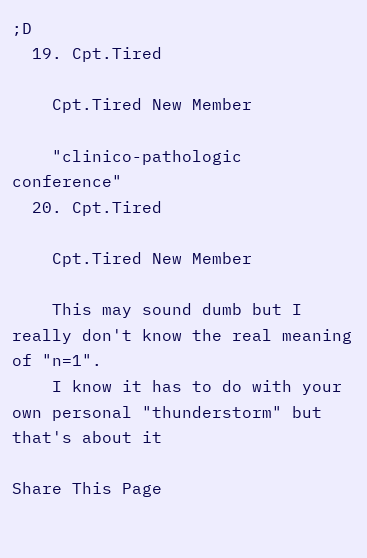;D
  19. Cpt.Tired

    Cpt.Tired New Member

    "clinico-pathologic conference"
  20. Cpt.Tired

    Cpt.Tired New Member

    This may sound dumb but I really don't know the real meaning of "n=1".
    I know it has to do with your own personal "thunderstorm" but that's about it

Share This Page